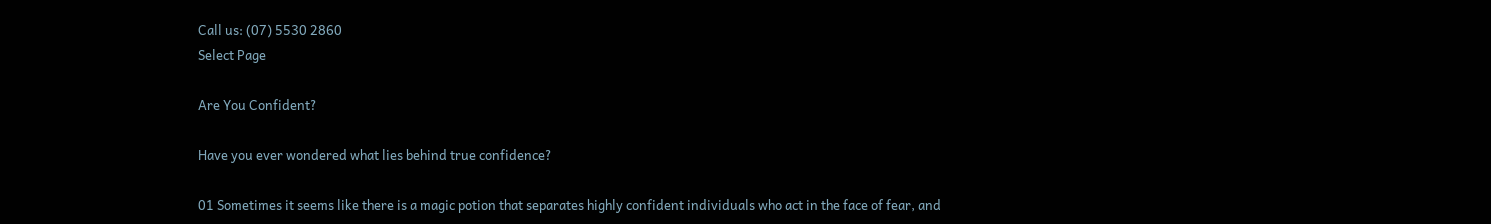Call us: (07) 5530 2860
Select Page

Are You Confident?

Have you ever wondered what lies behind true confidence?

01 Sometimes it seems like there is a magic potion that separates highly confident individuals who act in the face of fear, and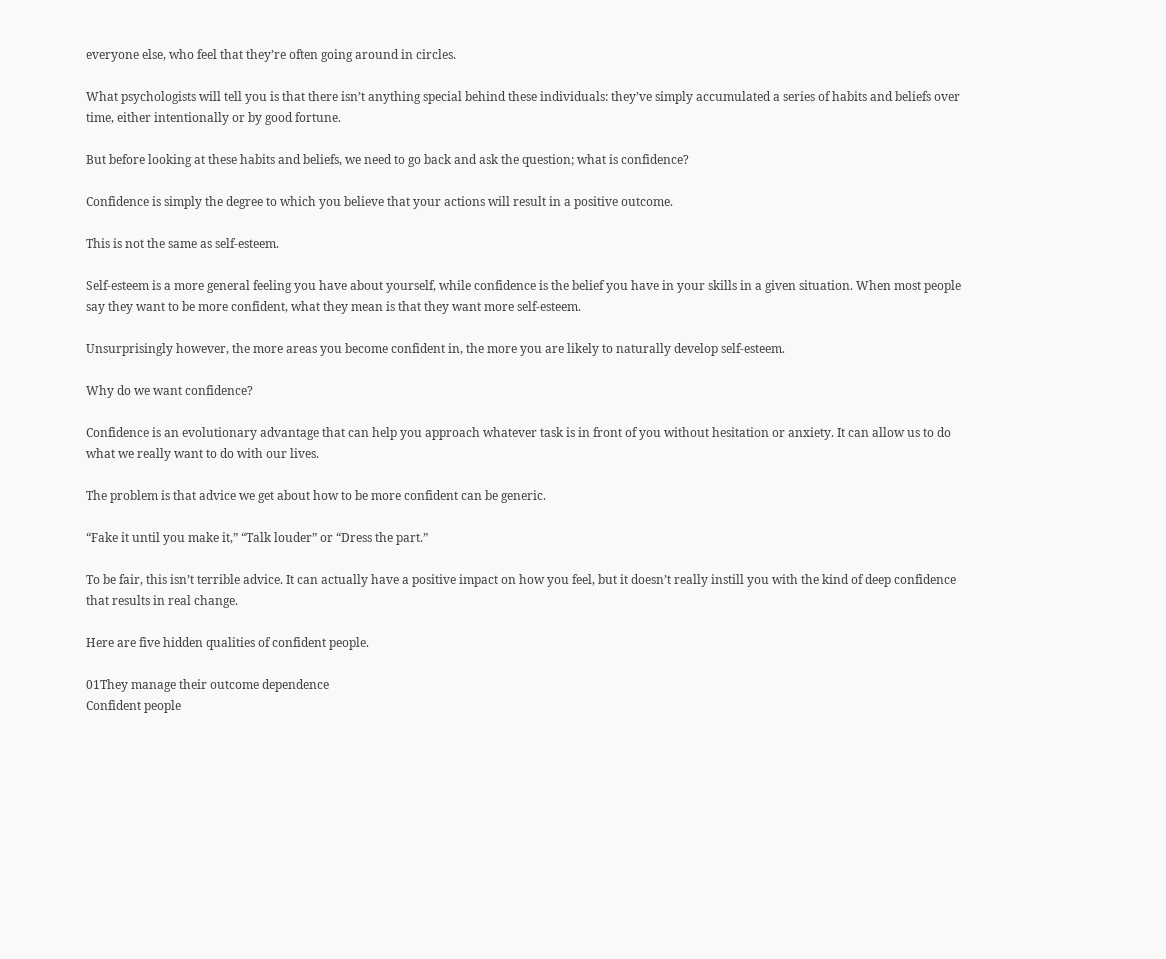everyone else, who feel that they’re often going around in circles.

What psychologists will tell you is that there isn’t anything special behind these individuals: they’ve simply accumulated a series of habits and beliefs over time, either intentionally or by good fortune.

But before looking at these habits and beliefs, we need to go back and ask the question; what is confidence?

Confidence is simply the degree to which you believe that your actions will result in a positive outcome.

This is not the same as self-esteem.

Self-esteem is a more general feeling you have about yourself, while confidence is the belief you have in your skills in a given situation. When most people say they want to be more confident, what they mean is that they want more self-esteem.

Unsurprisingly however, the more areas you become confident in, the more you are likely to naturally develop self-esteem.

Why do we want confidence?

Confidence is an evolutionary advantage that can help you approach whatever task is in front of you without hesitation or anxiety. It can allow us to do what we really want to do with our lives.

The problem is that advice we get about how to be more confident can be generic.

“Fake it until you make it,” “Talk louder” or “Dress the part.”

To be fair, this isn’t terrible advice. It can actually have a positive impact on how you feel, but it doesn’t really instill you with the kind of deep confidence that results in real change.

Here are five hidden qualities of confident people.

01They manage their outcome dependence
Confident people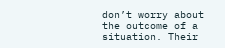don’t worry about the outcome of a situation. Their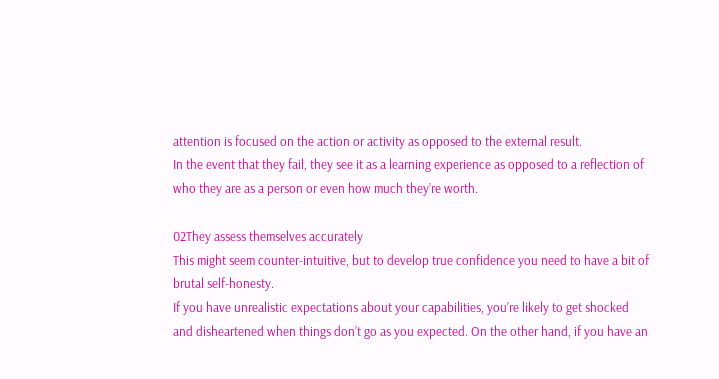attention is focused on the action or activity as opposed to the external result.
In the event that they fail, they see it as a learning experience as opposed to a reflection of who they are as a person or even how much they’re worth.

02They assess themselves accurately
This might seem counter-intuitive, but to develop true confidence you need to have a bit of brutal self-honesty.
If you have unrealistic expectations about your capabilities, you’re likely to get shocked and disheartened when things don’t go as you expected. On the other hand, if you have an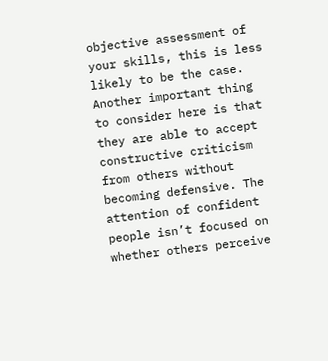objective assessment of your skills, this is less likely to be the case.
Another important thing to consider here is that they are able to accept constructive criticism from others without becoming defensive. The attention of confident people isn’t focused on whether others perceive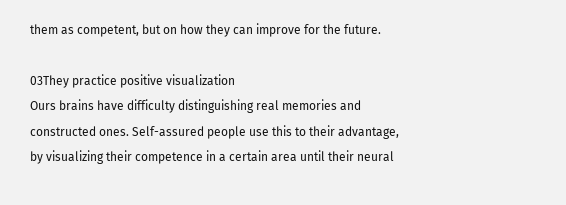them as competent, but on how they can improve for the future.

03They practice positive visualization
Ours brains have difficulty distinguishing real memories and constructed ones. Self-assured people use this to their advantage, by visualizing their competence in a certain area until their neural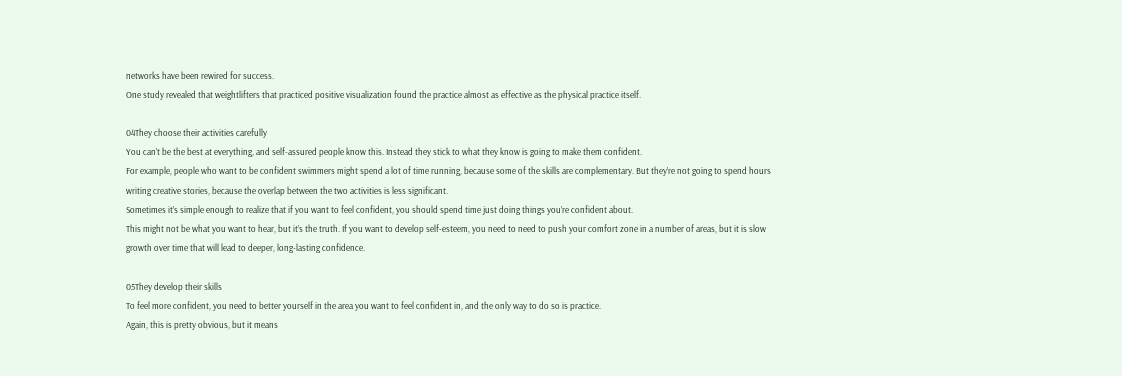networks have been rewired for success.
One study revealed that weightlifters that practiced positive visualization found the practice almost as effective as the physical practice itself.

04They choose their activities carefully
You can’t be the best at everything, and self-assured people know this. Instead they stick to what they know is going to make them confident.
For example, people who want to be confident swimmers might spend a lot of time running, because some of the skills are complementary. But they’re not going to spend hours writing creative stories, because the overlap between the two activities is less significant.
Sometimes it’s simple enough to realize that if you want to feel confident, you should spend time just doing things you’re confident about.
This might not be what you want to hear, but it’s the truth. If you want to develop self-esteem, you need to need to push your comfort zone in a number of areas, but it is slow growth over time that will lead to deeper, long-lasting confidence.

05They develop their skills
To feel more confident, you need to better yourself in the area you want to feel confident in, and the only way to do so is practice.
Again, this is pretty obvious, but it means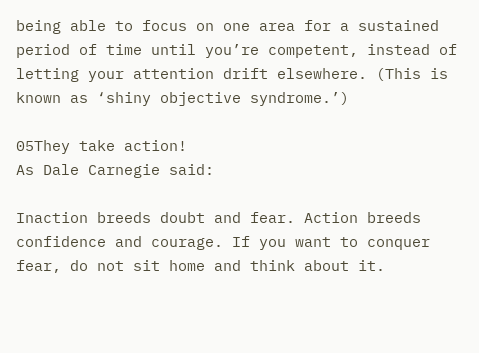being able to focus on one area for a sustained period of time until you’re competent, instead of letting your attention drift elsewhere. (This is known as ‘shiny objective syndrome.’)

05They take action!
As Dale Carnegie said:

Inaction breeds doubt and fear. Action breeds confidence and courage. If you want to conquer fear, do not sit home and think about it.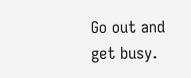Go out and get busy.